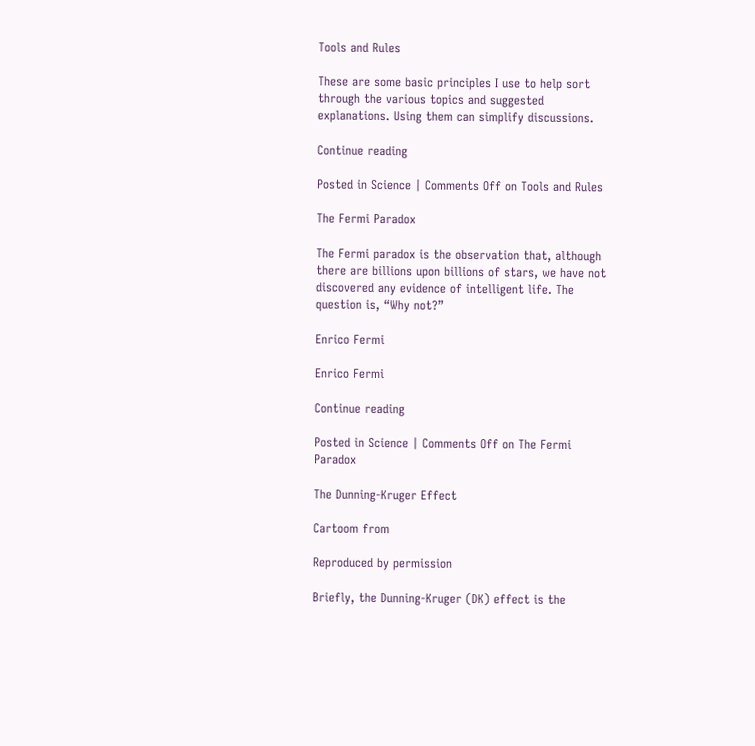Tools and Rules

These are some basic principles I use to help sort through the various topics and suggested explanations. Using them can simplify discussions.

Continue reading

Posted in Science | Comments Off on Tools and Rules

The Fermi Paradox

The Fermi paradox is the observation that, although there are billions upon billions of stars, we have not discovered any evidence of intelligent life. The question is, “Why not?”

Enrico Fermi

Enrico Fermi

Continue reading

Posted in Science | Comments Off on The Fermi Paradox

The Dunning-Kruger Effect

Cartoom from

Reproduced by permission

Briefly, the Dunning-Kruger (DK) effect is the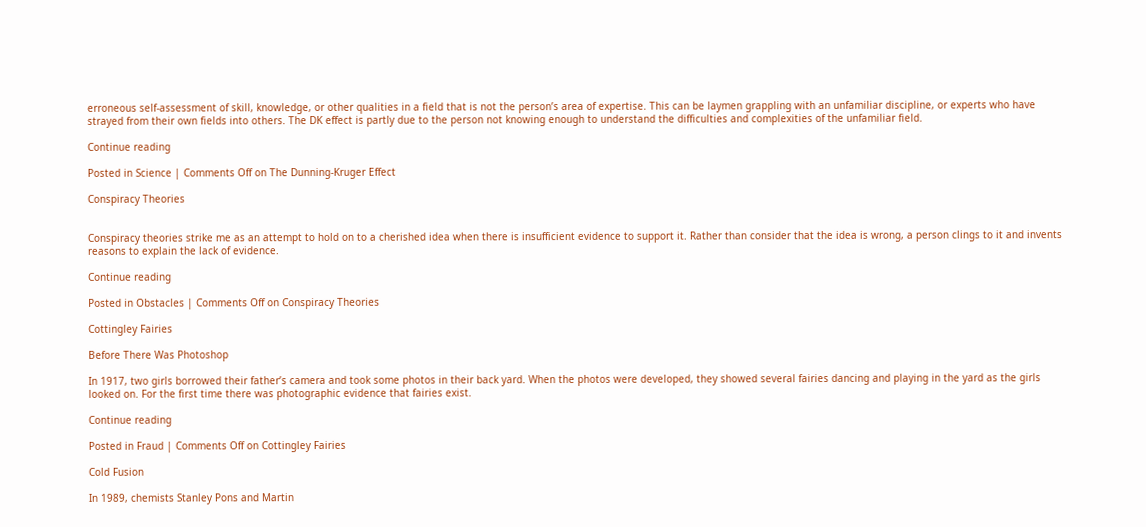erroneous self-assessment of skill, knowledge, or other qualities in a field that is not the person’s area of expertise. This can be laymen grappling with an unfamiliar discipline, or experts who have strayed from their own fields into others. The DK effect is partly due to the person not knowing enough to understand the difficulties and complexities of the unfamiliar field.

Continue reading

Posted in Science | Comments Off on The Dunning-Kruger Effect

Conspiracy Theories


Conspiracy theories strike me as an attempt to hold on to a cherished idea when there is insufficient evidence to support it. Rather than consider that the idea is wrong, a person clings to it and invents reasons to explain the lack of evidence.

Continue reading

Posted in Obstacles | Comments Off on Conspiracy Theories

Cottingley Fairies

Before There Was Photoshop

In 1917, two girls borrowed their father’s camera and took some photos in their back yard. When the photos were developed, they showed several fairies dancing and playing in the yard as the girls looked on. For the first time there was photographic evidence that fairies exist.

Continue reading

Posted in Fraud | Comments Off on Cottingley Fairies

Cold Fusion

In 1989, chemists Stanley Pons and Martin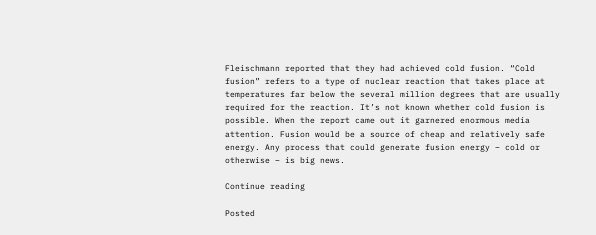Fleischmann reported that they had achieved cold fusion. “Cold fusion” refers to a type of nuclear reaction that takes place at temperatures far below the several million degrees that are usually required for the reaction. It’s not known whether cold fusion is possible. When the report came out it garnered enormous media attention. Fusion would be a source of cheap and relatively safe energy. Any process that could generate fusion energy – cold or otherwise – is big news.

Continue reading

Posted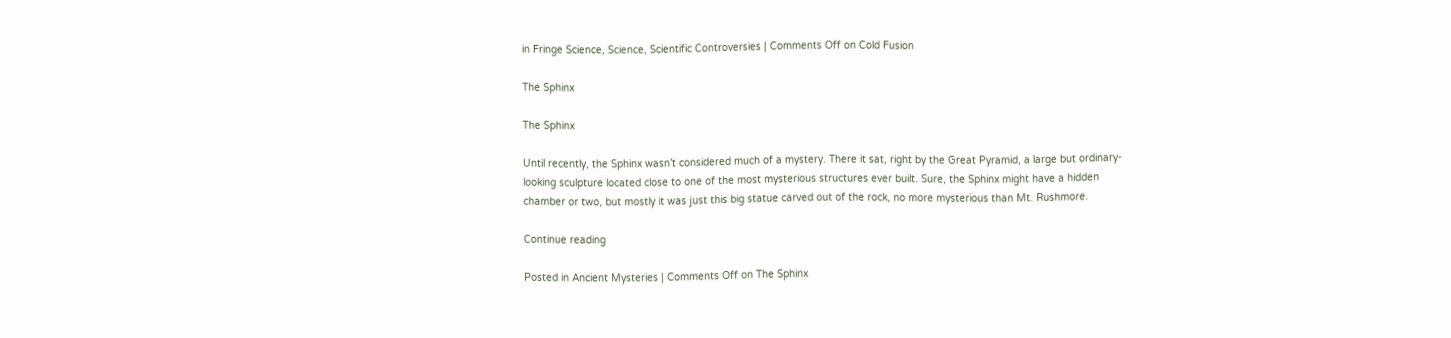in Fringe Science, Science, Scientific Controversies | Comments Off on Cold Fusion

The Sphinx

The Sphinx

Until recently, the Sphinx wasn’t considered much of a mystery. There it sat, right by the Great Pyramid, a large but ordinary-looking sculpture located close to one of the most mysterious structures ever built. Sure, the Sphinx might have a hidden chamber or two, but mostly it was just this big statue carved out of the rock, no more mysterious than Mt. Rushmore.

Continue reading

Posted in Ancient Mysteries | Comments Off on The Sphinx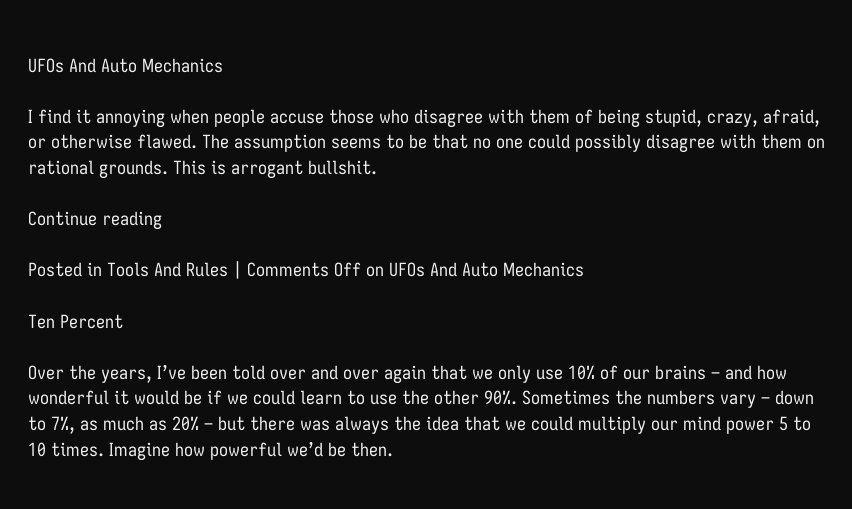UFOs And Auto Mechanics

I find it annoying when people accuse those who disagree with them of being stupid, crazy, afraid, or otherwise flawed. The assumption seems to be that no one could possibly disagree with them on rational grounds. This is arrogant bullshit.

Continue reading

Posted in Tools And Rules | Comments Off on UFOs And Auto Mechanics

Ten Percent

Over the years, I’ve been told over and over again that we only use 10% of our brains – and how wonderful it would be if we could learn to use the other 90%. Sometimes the numbers vary – down to 7%, as much as 20% – but there was always the idea that we could multiply our mind power 5 to 10 times. Imagine how powerful we’d be then.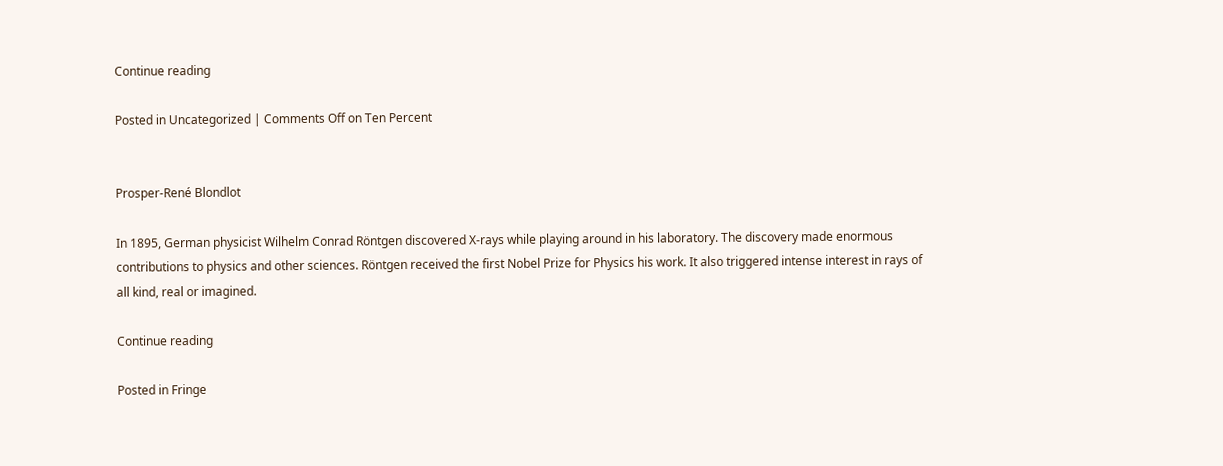Continue reading

Posted in Uncategorized | Comments Off on Ten Percent


Prosper-René Blondlot

In 1895, German physicist Wilhelm Conrad Röntgen discovered X-rays while playing around in his laboratory. The discovery made enormous contributions to physics and other sciences. Röntgen received the first Nobel Prize for Physics his work. It also triggered intense interest in rays of all kind, real or imagined.

Continue reading

Posted in Fringe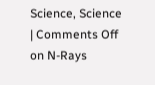Science, Science | Comments Off on N-Rays